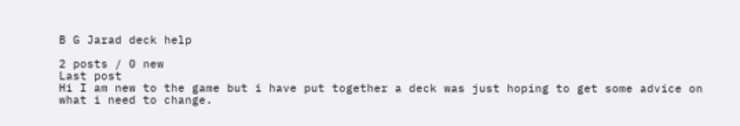B G Jarad deck help

2 posts / 0 new
Last post
Hi I am new to the game but i have put together a deck was just hoping to get some advice on what i need to change.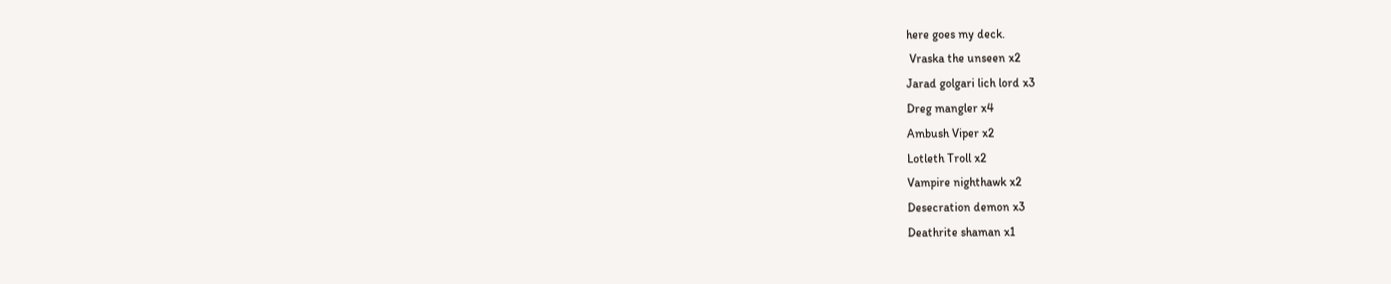here goes my deck.
 Vraska the unseen x2
Jarad golgari lich lord x3
Dreg mangler x4
Ambush Viper x2
Lotleth Troll x2
Vampire nighthawk x2
Desecration demon x3
Deathrite shaman x1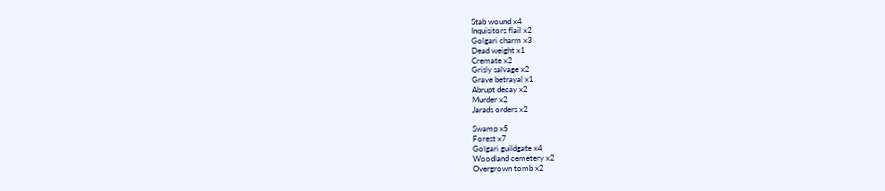Stab wound x4
Inquisitors flail x2
Golgari charm x3
Dead weight x1
Cremate x2
Grisly salvage x2
Grave betrayal x1
Abrupt decay x2
Murder x2
Jarads orders x2

Swamp x5
Forest x7
Golgari guildgate x4
Woodland cemetery x2
Overgrown tomb x2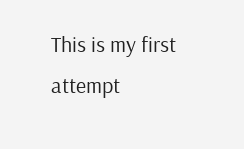This is my first attempt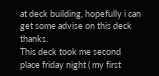at deck building, hopefully i can get some advise on this deck thanks.
This deck took me second place friday night ( my first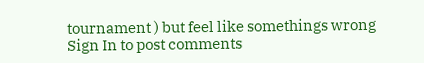tournament ) but feel like somethings wrong
Sign In to post comments